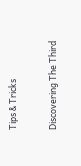Tips & Tricks

Discovering The Third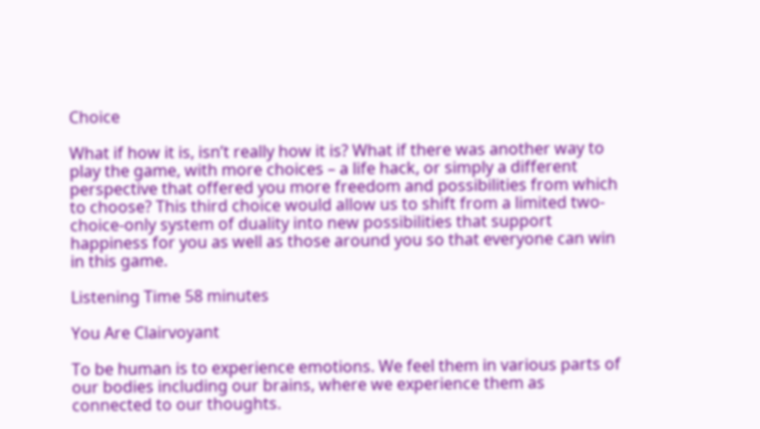Choice

What if how it is, isn’t really how it is? What if there was another way to play the game, with more choices – a life hack, or simply a different perspective that offered you more freedom and possibilities from which to choose? This third choice would allow us to shift from a limited two-choice-only system of duality into new possibilities that support happiness for you as well as those around you so that everyone can win in this game.

Listening Time 58 minutes

You Are Clairvoyant

To be human is to experience emotions. We feel them in various parts of our bodies including our brains, where we experience them as connected to our thoughts.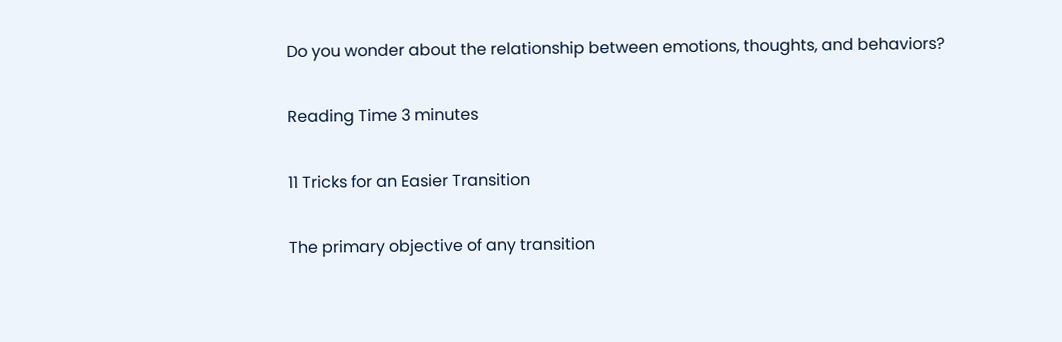Do you wonder about the relationship between emotions, thoughts, and behaviors?

Reading Time 3 minutes

11 Tricks for an Easier Transition

The primary objective of any transition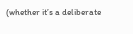(whether it’s a deliberate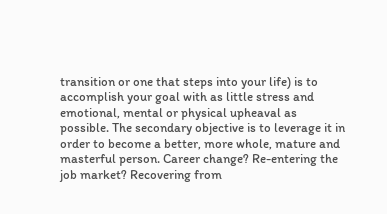transition or one that steps into your life) is to accomplish your goal with as little stress and emotional, mental or physical upheaval as possible. The secondary objective is to leverage it in order to become a better, more whole, mature and masterful person. Career change? Re-entering the job market? Recovering from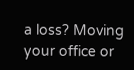a loss? Moving your office or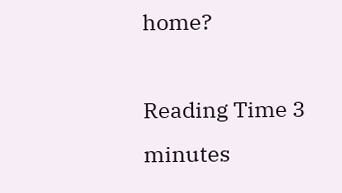home?

Reading Time 3 minutes